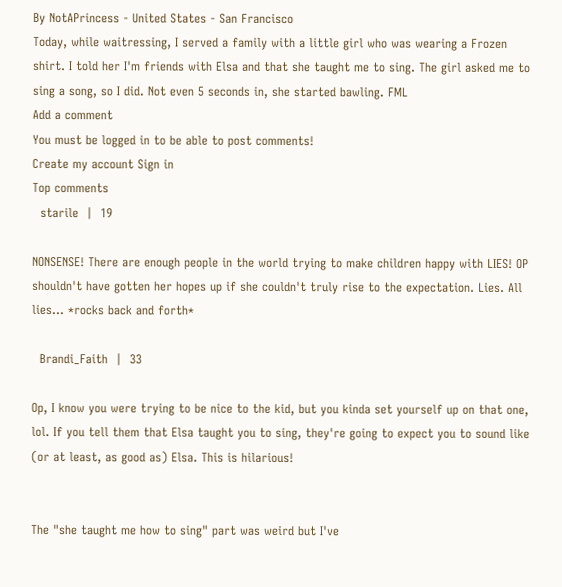By NotAPrincess - United States - San Francisco
Today, while waitressing, I served a family with a little girl who was wearing a Frozen shirt. I told her I'm friends with Elsa and that she taught me to sing. The girl asked me to sing a song, so I did. Not even 5 seconds in, she started bawling. FML
Add a comment
You must be logged in to be able to post comments!
Create my account Sign in
Top comments
  starile  |  19

NONSENSE! There are enough people in the world trying to make children happy with LIES! OP shouldn't have gotten her hopes up if she couldn't truly rise to the expectation. Lies. All lies... *rocks back and forth*

  Brandi_Faith  |  33

Op, I know you were trying to be nice to the kid, but you kinda set yourself up on that one, lol. If you tell them that Elsa taught you to sing, they're going to expect you to sound like (or at least, as good as) Elsa. This is hilarious!


The "she taught me how to sing" part was weird but I've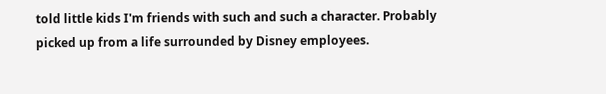told little kids I'm friends with such and such a character. Probably picked up from a life surrounded by Disney employees.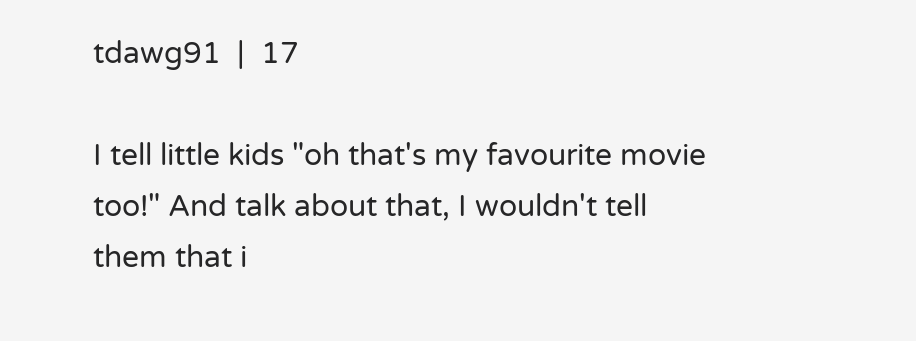tdawg91  |  17

I tell little kids "oh that's my favourite movie too!" And talk about that, I wouldn't tell them that i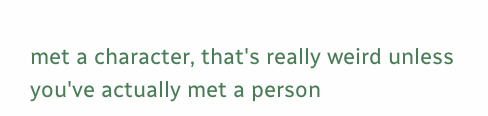met a character, that's really weird unless you've actually met a person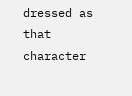dressed as that character